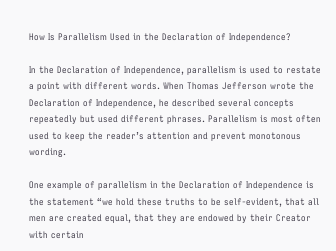How Is Parallelism Used in the Declaration of Independence?

In the Declaration of Independence, parallelism is used to restate a point with different words. When Thomas Jefferson wrote the Declaration of Independence, he described several concepts repeatedly but used different phrases. Parallelism is most often used to keep the reader’s attention and prevent monotonous wording.

One example of parallelism in the Declaration of Independence is the statement “we hold these truths to be self-evident, that all men are created equal, that they are endowed by their Creator with certain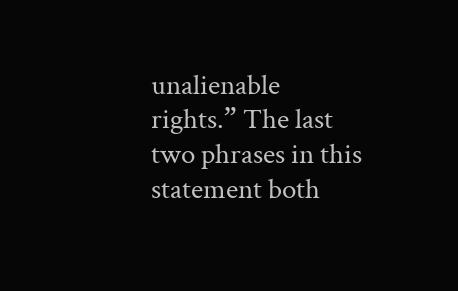unalienable rights.” The last two phrases in this statement both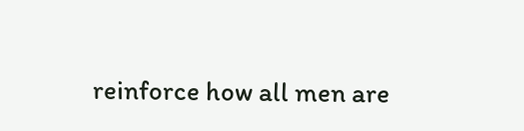reinforce how all men are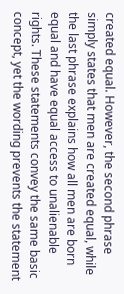created equal. However, the second phrase simply states that men are created equal, while the last phrase explains how all men are born equal and have equal access to unalienable rights. These statements convey the same basic concept, yet the wording prevents the statement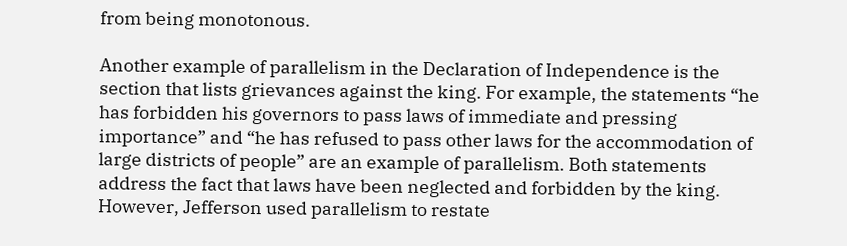from being monotonous.

Another example of parallelism in the Declaration of Independence is the section that lists grievances against the king. For example, the statements “he has forbidden his governors to pass laws of immediate and pressing importance” and “he has refused to pass other laws for the accommodation of large districts of people” are an example of parallelism. Both statements address the fact that laws have been neglected and forbidden by the king. However, Jefferson used parallelism to restate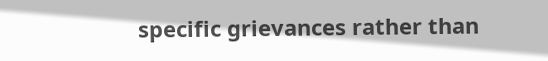specific grievances rather than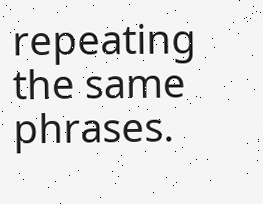repeating the same phrases.